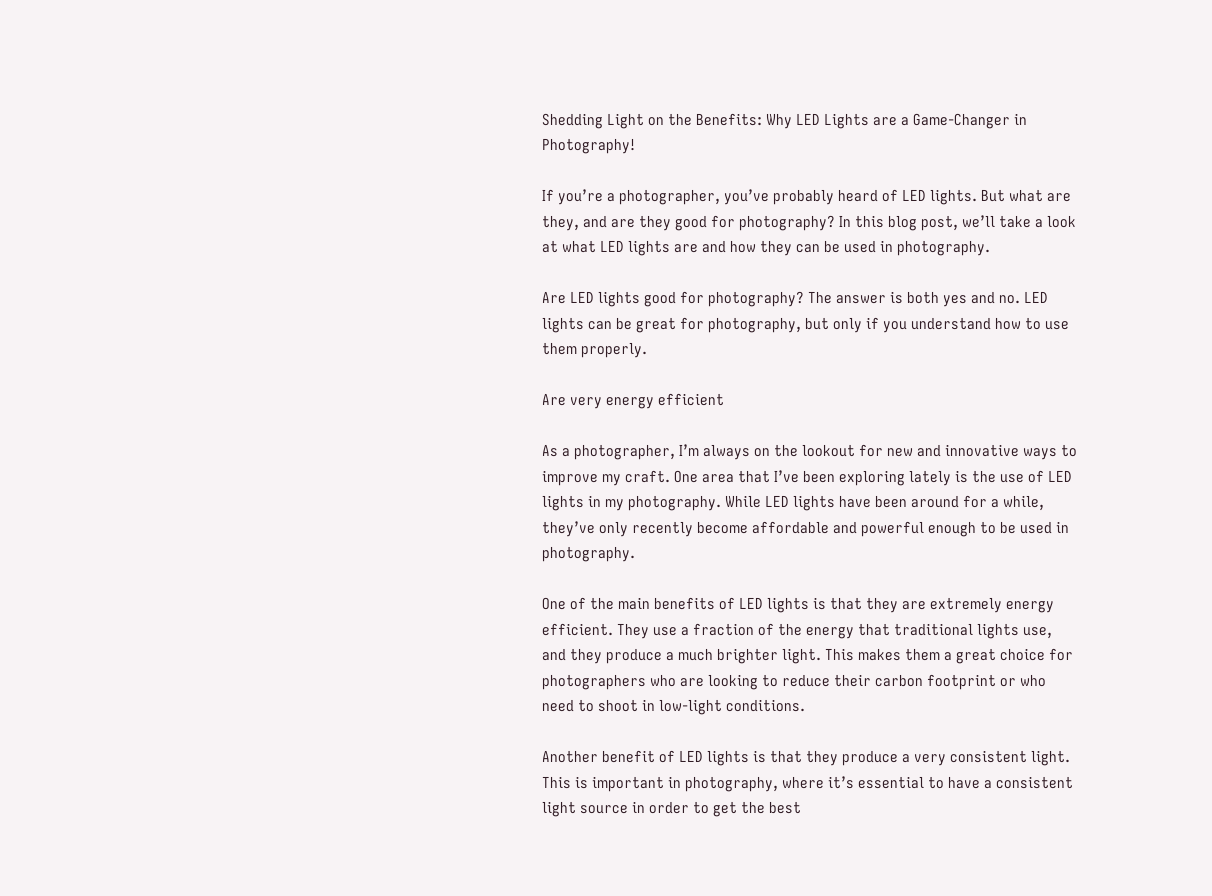Shedding Light on the Benefits: Why LED Lights are a Game-Changer in Photography!

If you’re a photographer, you’ve probably heard of LED lights. But what are they, and are they good for photography? In this blog post, we’ll take a look at what LED lights are and how they can be used in photography.

Are LED lights good for photography? The answer is both yes and no. LED lights can be great for photography, but only if you understand how to use them properly.

Are very energy efficient

As a photographer, I’m always on the lookout for new and innovative ways to improve my craft. One area that I’ve been exploring lately is the use of LED lights in my photography. While LED lights have been around for a while, they’ve only recently become affordable and powerful enough to be used in photography.

One of the main benefits of LED lights is that they are extremely energy efficient. They use a fraction of the energy that traditional lights use, and they produce a much brighter light. This makes them a great choice for photographers who are looking to reduce their carbon footprint or who need to shoot in low-light conditions.

Another benefit of LED lights is that they produce a very consistent light. This is important in photography, where it’s essential to have a consistent light source in order to get the best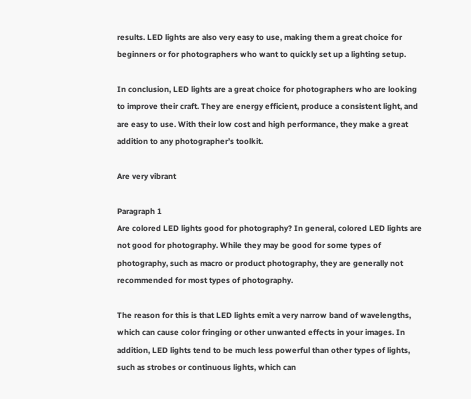results. LED lights are also very easy to use, making them a great choice for beginners or for photographers who want to quickly set up a lighting setup.

In conclusion, LED lights are a great choice for photographers who are looking to improve their craft. They are energy efficient, produce a consistent light, and are easy to use. With their low cost and high performance, they make a great addition to any photographer’s toolkit.

Are very vibrant

Paragraph 1
Are colored LED lights good for photography? In general, colored LED lights are not good for photography. While they may be good for some types of photography, such as macro or product photography, they are generally not recommended for most types of photography.

The reason for this is that LED lights emit a very narrow band of wavelengths, which can cause color fringing or other unwanted effects in your images. In addition, LED lights tend to be much less powerful than other types of lights, such as strobes or continuous lights, which can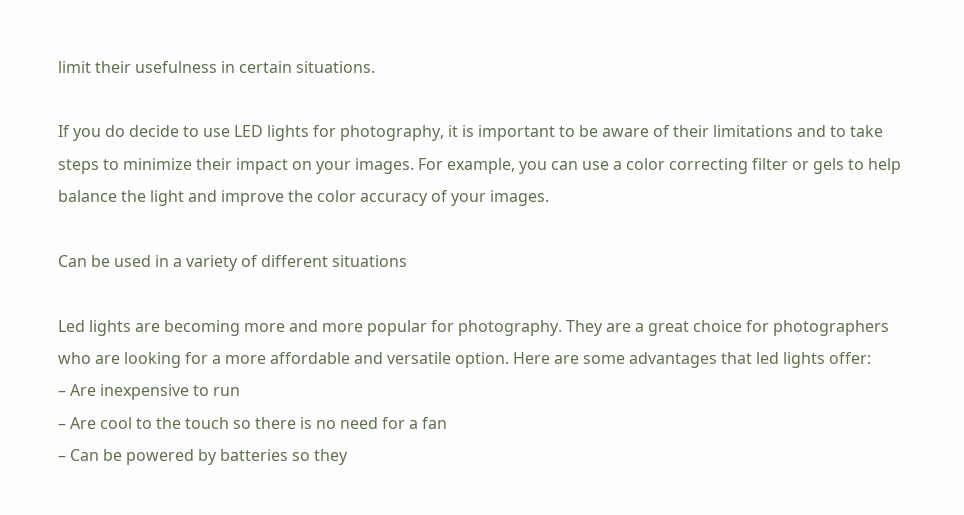limit their usefulness in certain situations.

If you do decide to use LED lights for photography, it is important to be aware of their limitations and to take steps to minimize their impact on your images. For example, you can use a color correcting filter or gels to help balance the light and improve the color accuracy of your images.

Can be used in a variety of different situations

Led lights are becoming more and more popular for photography. They are a great choice for photographers who are looking for a more affordable and versatile option. Here are some advantages that led lights offer:
– Are inexpensive to run
– Are cool to the touch so there is no need for a fan
– Can be powered by batteries so they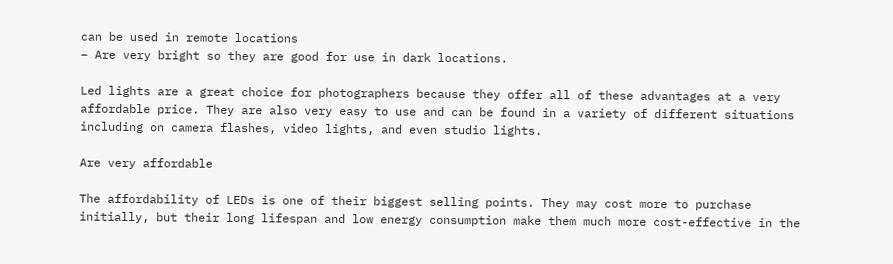can be used in remote locations
– Are very bright so they are good for use in dark locations.

Led lights are a great choice for photographers because they offer all of these advantages at a very affordable price. They are also very easy to use and can be found in a variety of different situations including on camera flashes, video lights, and even studio lights.

Are very affordable

The affordability of LEDs is one of their biggest selling points. They may cost more to purchase initially, but their long lifespan and low energy consumption make them much more cost-effective in the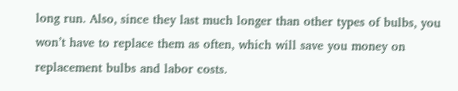long run. Also, since they last much longer than other types of bulbs, you won’t have to replace them as often, which will save you money on replacement bulbs and labor costs.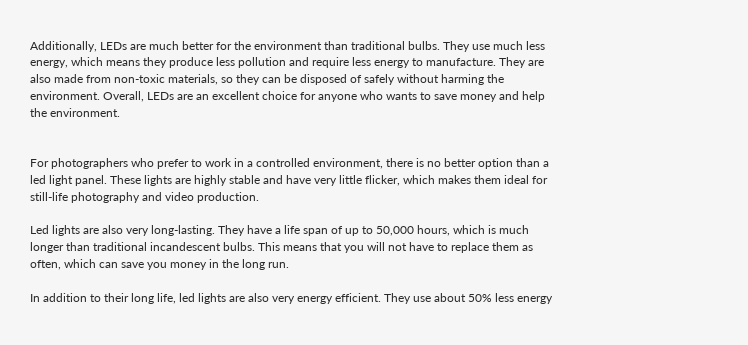Additionally, LEDs are much better for the environment than traditional bulbs. They use much less energy, which means they produce less pollution and require less energy to manufacture. They are also made from non-toxic materials, so they can be disposed of safely without harming the environment. Overall, LEDs are an excellent choice for anyone who wants to save money and help the environment.


For photographers who prefer to work in a controlled environment, there is no better option than a led light panel. These lights are highly stable and have very little flicker, which makes them ideal for still-life photography and video production.

Led lights are also very long-lasting. They have a life span of up to 50,000 hours, which is much longer than traditional incandescent bulbs. This means that you will not have to replace them as often, which can save you money in the long run.

In addition to their long life, led lights are also very energy efficient. They use about 50% less energy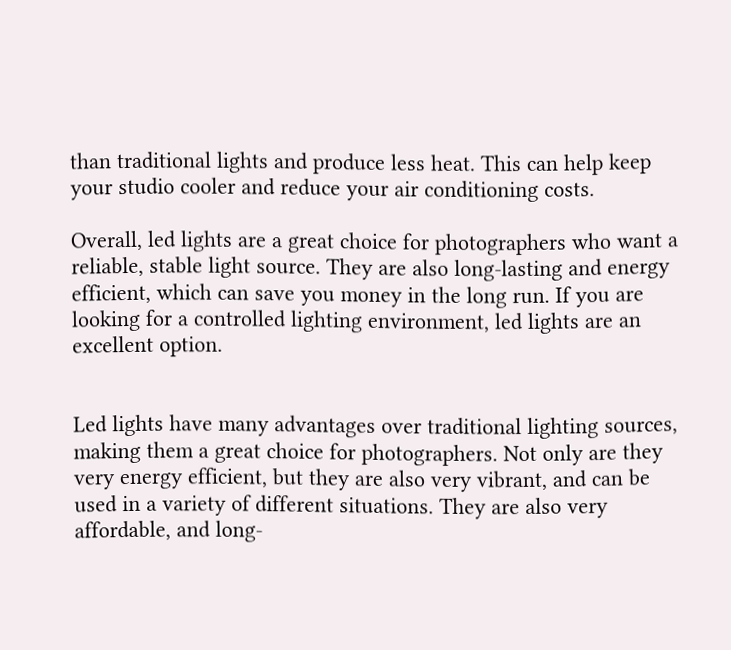than traditional lights and produce less heat. This can help keep your studio cooler and reduce your air conditioning costs.

Overall, led lights are a great choice for photographers who want a reliable, stable light source. They are also long-lasting and energy efficient, which can save you money in the long run. If you are looking for a controlled lighting environment, led lights are an excellent option.


Led lights have many advantages over traditional lighting sources, making them a great choice for photographers. Not only are they very energy efficient, but they are also very vibrant, and can be used in a variety of different situations. They are also very affordable, and long-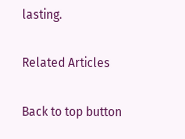lasting.

Related Articles

Back to top button